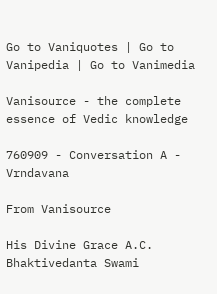Go to Vaniquotes | Go to Vanipedia | Go to Vanimedia

Vanisource - the complete essence of Vedic knowledge

760909 - Conversation A - Vrndavana

From Vanisource

His Divine Grace A.C. Bhaktivedanta Swami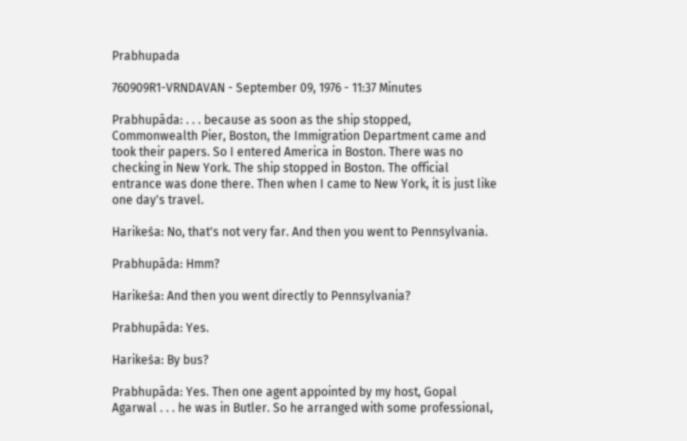Prabhupada

760909R1-VRNDAVAN - September 09, 1976 - 11:37 Minutes

Prabhupāda: . . . because as soon as the ship stopped, Commonwealth Pier, Boston, the Immigration Department came and took their papers. So I entered America in Boston. There was no checking in New York. The ship stopped in Boston. The official entrance was done there. Then when I came to New York, it is just like one day's travel.

Harikeśa: No, that's not very far. And then you went to Pennsylvania.

Prabhupāda: Hmm?

Harikeśa: And then you went directly to Pennsylvania?

Prabhupāda: Yes.

Harikeśa: By bus?

Prabhupāda: Yes. Then one agent appointed by my host, Gopal Agarwal . . . he was in Butler. So he arranged with some professional,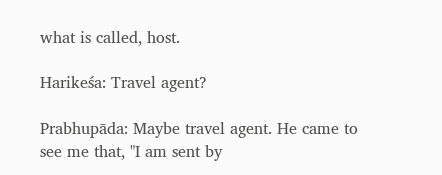what is called, host.

Harikeśa: Travel agent?

Prabhupāda: Maybe travel agent. He came to see me that, "I am sent by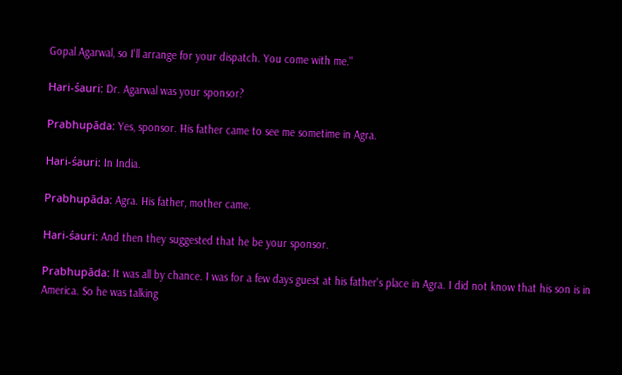Gopal Agarwal, so I'll arrange for your dispatch. You come with me."

Hari-śauri: Dr. Agarwal was your sponsor?

Prabhupāda: Yes, sponsor. His father came to see me sometime in Agra.

Hari-śauri: In India.

Prabhupāda: Agra. His father, mother came.

Hari-śauri: And then they suggested that he be your sponsor.

Prabhupāda: It was all by chance. I was for a few days guest at his father's place in Agra. I did not know that his son is in America. So he was talking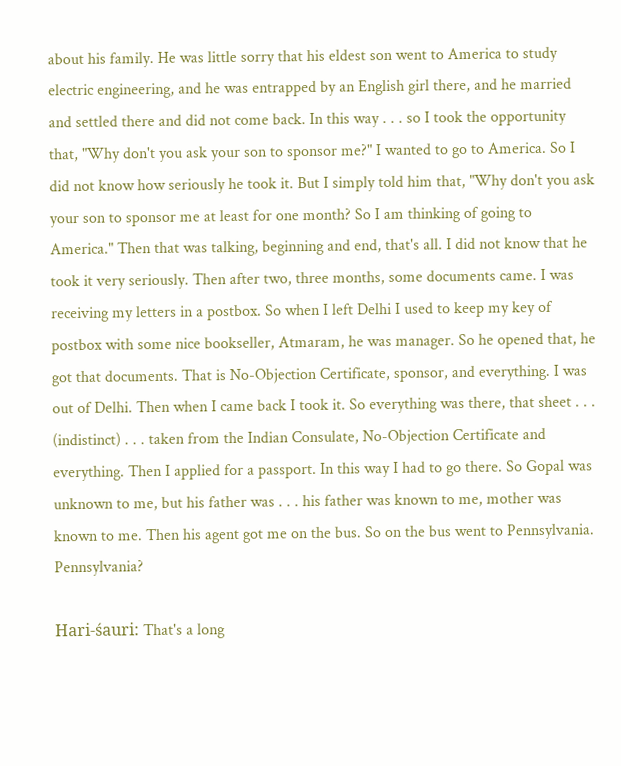about his family. He was little sorry that his eldest son went to America to study electric engineering, and he was entrapped by an English girl there, and he married and settled there and did not come back. In this way . . . so I took the opportunity that, "Why don't you ask your son to sponsor me?" I wanted to go to America. So I did not know how seriously he took it. But I simply told him that, "Why don't you ask your son to sponsor me at least for one month? So I am thinking of going to America." Then that was talking, beginning and end, that's all. I did not know that he took it very seriously. Then after two, three months, some documents came. I was receiving my letters in a postbox. So when I left Delhi I used to keep my key of postbox with some nice bookseller, Atmaram, he was manager. So he opened that, he got that documents. That is No-Objection Certificate, sponsor, and everything. I was out of Delhi. Then when I came back I took it. So everything was there, that sheet . . . (indistinct) . . . taken from the Indian Consulate, No-Objection Certificate and everything. Then I applied for a passport. In this way I had to go there. So Gopal was unknown to me, but his father was . . . his father was known to me, mother was known to me. Then his agent got me on the bus. So on the bus went to Pennsylvania. Pennsylvania?

Hari-śauri: That's a long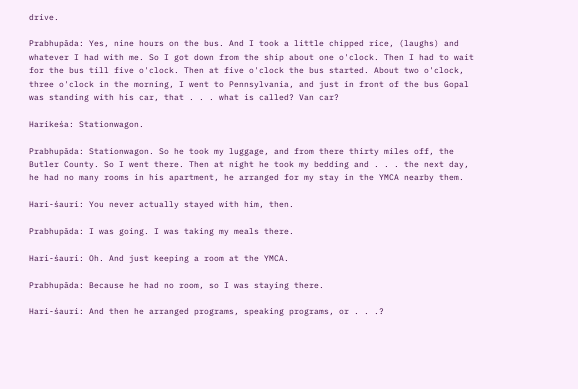drive.

Prabhupāda: Yes, nine hours on the bus. And I took a little chipped rice, (laughs) and whatever I had with me. So I got down from the ship about one o'clock. Then I had to wait for the bus till five o'clock. Then at five o'clock the bus started. About two o'clock, three o'clock in the morning, I went to Pennsylvania, and just in front of the bus Gopal was standing with his car, that . . . what is called? Van car?

Harikeśa: Stationwagon.

Prabhupāda: Stationwagon. So he took my luggage, and from there thirty miles off, the Butler County. So I went there. Then at night he took my bedding and . . . the next day, he had no many rooms in his apartment, he arranged for my stay in the YMCA nearby them.

Hari-śauri: You never actually stayed with him, then.

Prabhupāda: I was going. I was taking my meals there.

Hari-śauri: Oh. And just keeping a room at the YMCA.

Prabhupāda: Because he had no room, so I was staying there.

Hari-śauri: And then he arranged programs, speaking programs, or . . .?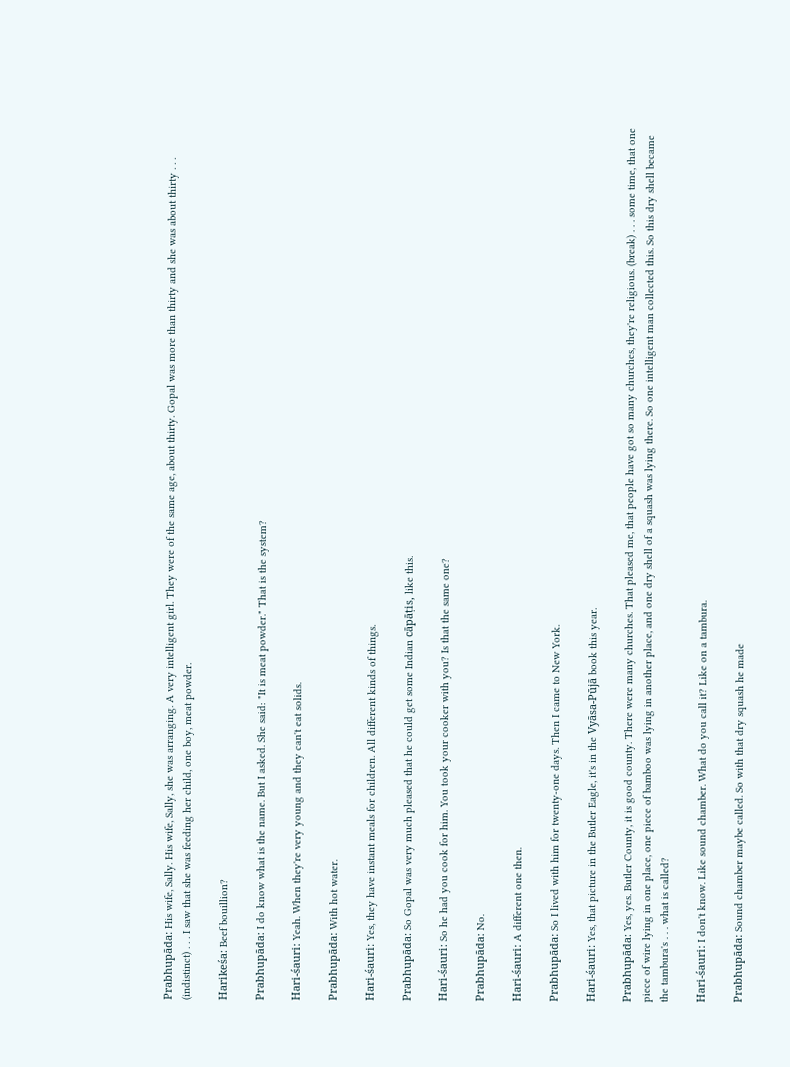Prabhupāda: His wife, Sally. His wife, Sally, she was arranging. A very intelligent girl. They were of the same age, about thirty. Gopal was more than thirty and she was about thirty . . . (indistinct) . . . I saw that she was feeding her child, one boy, meat powder.

Harikeśa: Beef bouillion?

Prabhupāda: I do know what is the name. But I asked. She said: "It is meat powder." That is the system?

Hari-śauri: Yeah. When they're very young and they can't eat solids.

Prabhupāda: With hot water.

Hari-śauri: Yes, they have instant meals for children. All different kinds of things.

Prabhupāda: So Gopal was very much pleased that he could get some Indian cāpāṭis, like this.

Hari-śauri: So he had you cook for him. You took your cooker with you? Is that the same one?

Prabhupāda: No.

Hari-śauri: A different one then.

Prabhupāda: So I lived with him for twenty-one days. Then I came to New York.

Hari-śauri: Yes, that picture in the Butler Eagle, it's in the Vyāsa-Pūjā book this year.

Prabhupāda: Yes, yes. Butler County, it is good county. There were many churches. That pleased me, that people have got so many churches, they're religious. (break) . . . some time, that one piece of wire lying in one place, one piece of bamboo was lying in another place, and one dry shell of a squash was lying there. So one intelligent man collected this. So this dry shell became the tambura's . . . what is called?

Hari-śauri: I don't know. Like sound chamber. What do you call it? Like on a tambura.

Prabhupāda: Sound chamber maybe called. So with that dry squash he made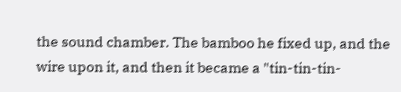the sound chamber. The bamboo he fixed up, and the wire upon it, and then it became a "tin-tin-tin-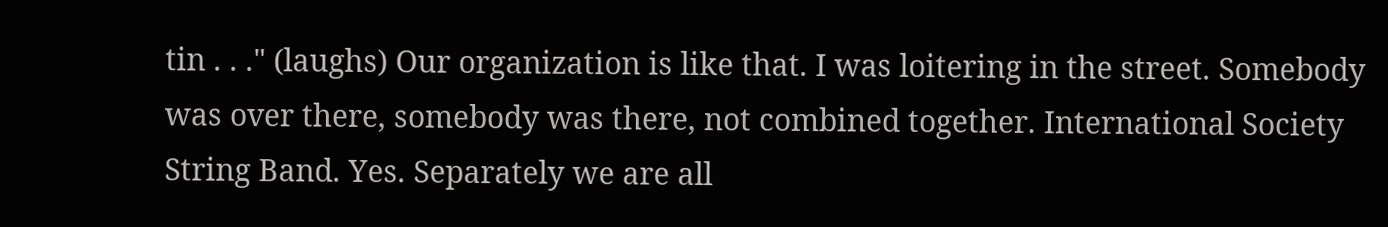tin . . ." (laughs) Our organization is like that. I was loitering in the street. Somebody was over there, somebody was there, not combined together. International Society String Band. Yes. Separately we are all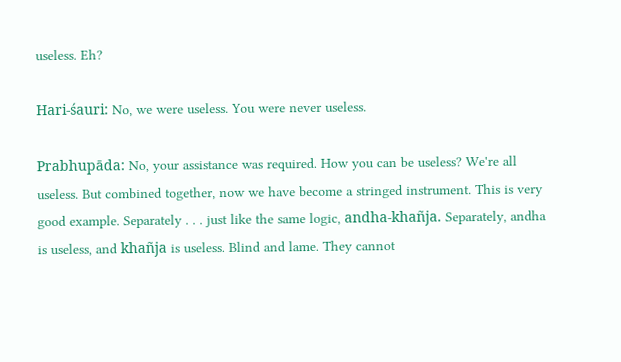useless. Eh?

Hari-śauri: No, we were useless. You were never useless.

Prabhupāda: No, your assistance was required. How you can be useless? We're all useless. But combined together, now we have become a stringed instrument. This is very good example. Separately . . . just like the same logic, andha-khañja. Separately, andha is useless, and khañja is useless. Blind and lame. They cannot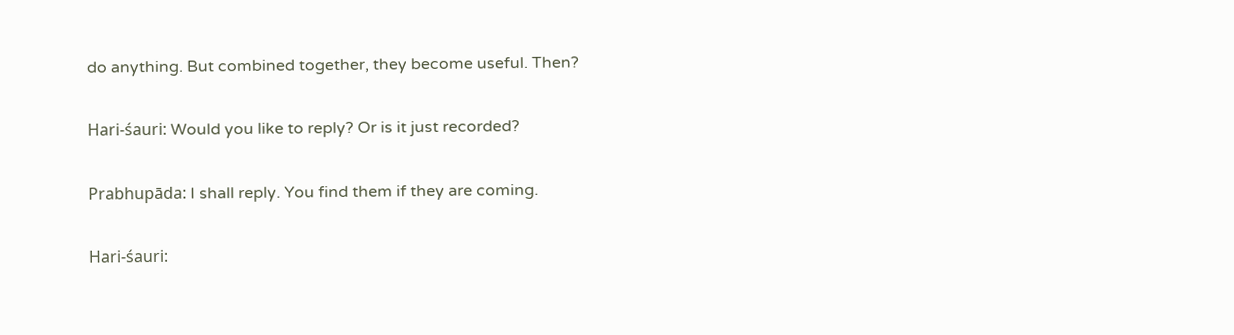do anything. But combined together, they become useful. Then?

Hari-śauri: Would you like to reply? Or is it just recorded?

Prabhupāda: I shall reply. You find them if they are coming.

Hari-śauri: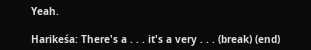Yeah.

Harikeśa: There's a . . . it's a very . . . (break) (end)